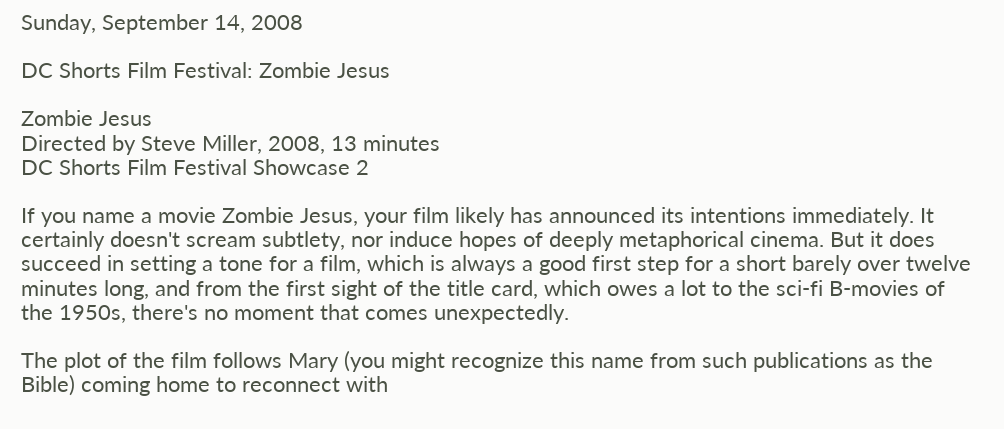Sunday, September 14, 2008

DC Shorts Film Festival: Zombie Jesus

Zombie Jesus
Directed by Steve Miller, 2008, 13 minutes
DC Shorts Film Festival Showcase 2

If you name a movie Zombie Jesus, your film likely has announced its intentions immediately. It certainly doesn't scream subtlety, nor induce hopes of deeply metaphorical cinema. But it does succeed in setting a tone for a film, which is always a good first step for a short barely over twelve minutes long, and from the first sight of the title card, which owes a lot to the sci-fi B-movies of the 1950s, there's no moment that comes unexpectedly.

The plot of the film follows Mary (you might recognize this name from such publications as the Bible) coming home to reconnect with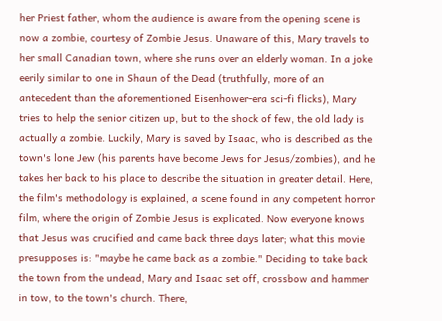her Priest father, whom the audience is aware from the opening scene is now a zombie, courtesy of Zombie Jesus. Unaware of this, Mary travels to her small Canadian town, where she runs over an elderly woman. In a joke eerily similar to one in Shaun of the Dead (truthfully, more of an antecedent than the aforementioned Eisenhower-era sci-fi flicks), Mary tries to help the senior citizen up, but to the shock of few, the old lady is actually a zombie. Luckily, Mary is saved by Isaac, who is described as the town's lone Jew (his parents have become Jews for Jesus/zombies), and he takes her back to his place to describe the situation in greater detail. Here, the film's methodology is explained, a scene found in any competent horror film, where the origin of Zombie Jesus is explicated. Now everyone knows that Jesus was crucified and came back three days later; what this movie presupposes is: "maybe he came back as a zombie." Deciding to take back the town from the undead, Mary and Isaac set off, crossbow and hammer in tow, to the town's church. There,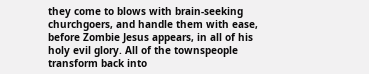they come to blows with brain-seeking churchgoers, and handle them with ease, before Zombie Jesus appears, in all of his holy evil glory. All of the townspeople transform back into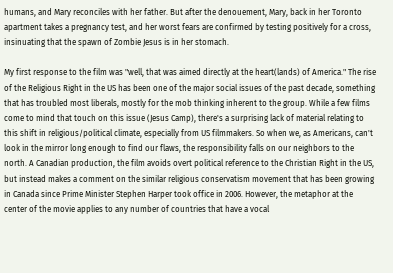humans, and Mary reconciles with her father. But after the denouement, Mary, back in her Toronto apartment takes a pregnancy test, and her worst fears are confirmed by testing positively for a cross, insinuating that the spawn of Zombie Jesus is in her stomach.

My first response to the film was "well, that was aimed directly at the heart(lands) of America." The rise of the Religious Right in the US has been one of the major social issues of the past decade, something that has troubled most liberals, mostly for the mob thinking inherent to the group. While a few films come to mind that touch on this issue (Jesus Camp), there's a surprising lack of material relating to this shift in religious/political climate, especially from US filmmakers. So when we, as Americans, can't look in the mirror long enough to find our flaws, the responsibility falls on our neighbors to the north. A Canadian production, the film avoids overt political reference to the Christian Right in the US, but instead makes a comment on the similar religious conservatism movement that has been growing in Canada since Prime Minister Stephen Harper took office in 2006. However, the metaphor at the center of the movie applies to any number of countries that have a vocal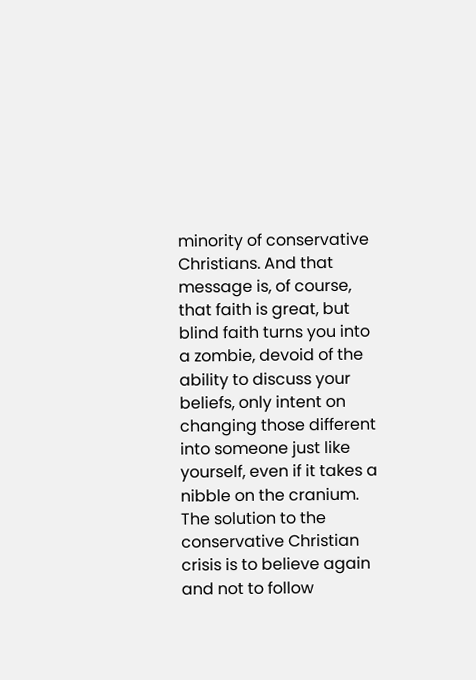minority of conservative Christians. And that message is, of course, that faith is great, but blind faith turns you into a zombie, devoid of the ability to discuss your beliefs, only intent on changing those different into someone just like yourself, even if it takes a nibble on the cranium. The solution to the conservative Christian crisis is to believe again and not to follow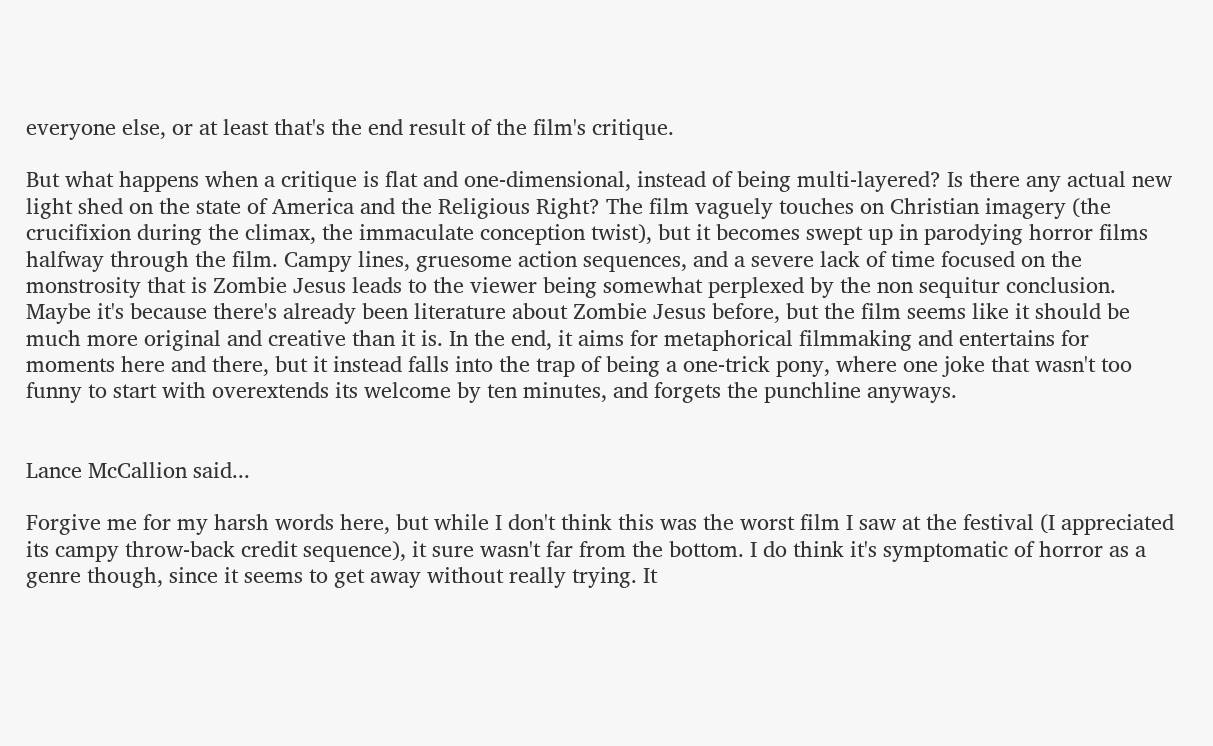everyone else, or at least that's the end result of the film's critique.

But what happens when a critique is flat and one-dimensional, instead of being multi-layered? Is there any actual new light shed on the state of America and the Religious Right? The film vaguely touches on Christian imagery (the crucifixion during the climax, the immaculate conception twist), but it becomes swept up in parodying horror films halfway through the film. Campy lines, gruesome action sequences, and a severe lack of time focused on the monstrosity that is Zombie Jesus leads to the viewer being somewhat perplexed by the non sequitur conclusion. Maybe it's because there's already been literature about Zombie Jesus before, but the film seems like it should be much more original and creative than it is. In the end, it aims for metaphorical filmmaking and entertains for moments here and there, but it instead falls into the trap of being a one-trick pony, where one joke that wasn't too funny to start with overextends its welcome by ten minutes, and forgets the punchline anyways.


Lance McCallion said...

Forgive me for my harsh words here, but while I don't think this was the worst film I saw at the festival (I appreciated its campy throw-back credit sequence), it sure wasn't far from the bottom. I do think it's symptomatic of horror as a genre though, since it seems to get away without really trying. It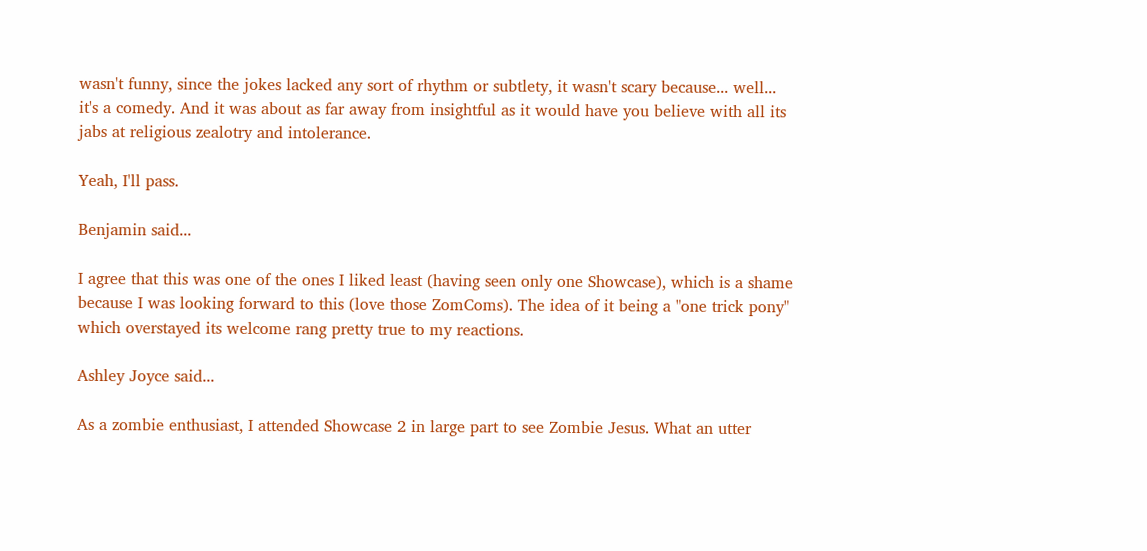wasn't funny, since the jokes lacked any sort of rhythm or subtlety, it wasn't scary because... well... it's a comedy. And it was about as far away from insightful as it would have you believe with all its jabs at religious zealotry and intolerance.

Yeah, I'll pass.

Benjamin said...

I agree that this was one of the ones I liked least (having seen only one Showcase), which is a shame because I was looking forward to this (love those ZomComs). The idea of it being a "one trick pony" which overstayed its welcome rang pretty true to my reactions.

Ashley Joyce said...

As a zombie enthusiast, I attended Showcase 2 in large part to see Zombie Jesus. What an utter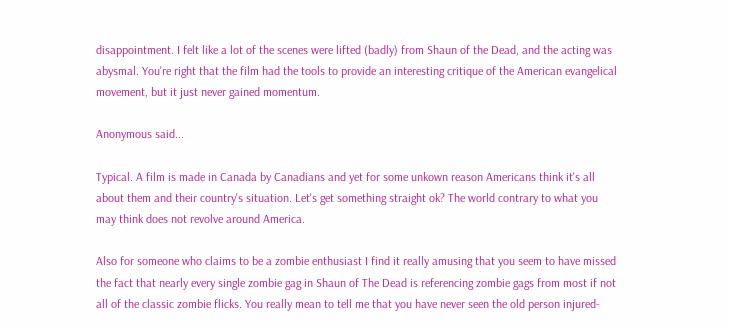disappointment. I felt like a lot of the scenes were lifted (badly) from Shaun of the Dead, and the acting was abysmal. You're right that the film had the tools to provide an interesting critique of the American evangelical movement, but it just never gained momentum.

Anonymous said...

Typical. A film is made in Canada by Canadians and yet for some unkown reason Americans think it's all about them and their country's situation. Let's get something straight ok? The world contrary to what you may think does not revolve around America.

Also for someone who claims to be a zombie enthusiast I find it really amusing that you seem to have missed the fact that nearly every single zombie gag in Shaun of The Dead is referencing zombie gags from most if not all of the classic zombie flicks. You really mean to tell me that you have never seen the old person injured-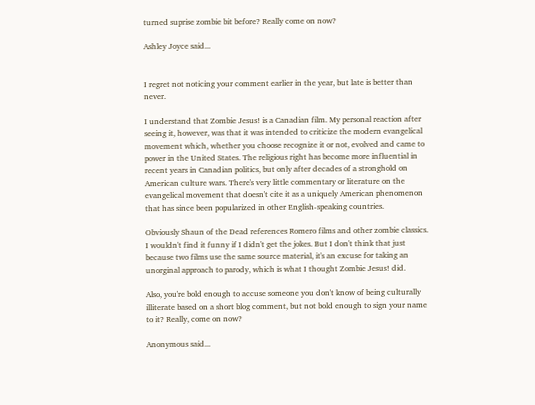turned suprise zombie bit before? Really come on now?

Ashley Joyce said...


I regret not noticing your comment earlier in the year, but late is better than never.

I understand that Zombie Jesus! is a Canadian film. My personal reaction after seeing it, however, was that it was intended to criticize the modern evangelical movement which, whether you choose recognize it or not, evolved and came to power in the United States. The religious right has become more influential in recent years in Canadian politics, but only after decades of a stronghold on American culture wars. There's very little commentary or literature on the evangelical movement that doesn't cite it as a uniquely American phenomenon that has since been popularized in other English-speaking countries.

Obviously Shaun of the Dead references Romero films and other zombie classics. I wouldn't find it funny if I didn't get the jokes. But I don't think that just because two films use the same source material, it's an excuse for taking an unorginal approach to parody, which is what I thought Zombie Jesus! did.

Also, you're bold enough to accuse someone you don't know of being culturally illiterate based on a short blog comment, but not bold enough to sign your name to it? Really, come on now?

Anonymous said...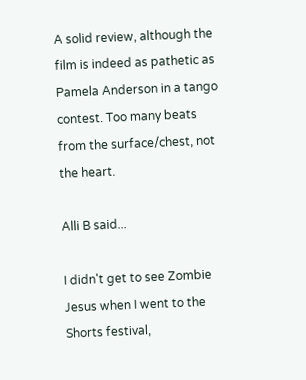A solid review, although the film is indeed as pathetic as Pamela Anderson in a tango contest. Too many beats from the surface/chest, not the heart.

Alli B said...

I didn't get to see Zombie Jesus when I went to the Shorts festival,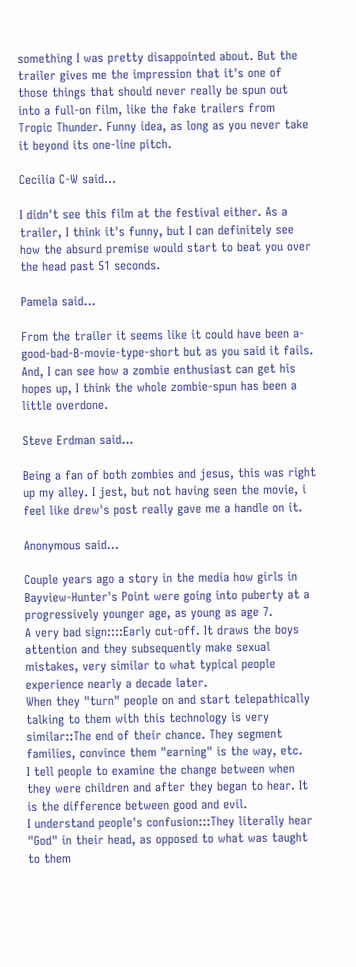something I was pretty disappointed about. But the trailer gives me the impression that it's one of those things that should never really be spun out into a full-on film, like the fake trailers from Tropic Thunder. Funny idea, as long as you never take it beyond its one-line pitch.

Cecilia C-W said...

I didn't see this film at the festival either. As a trailer, I think it's funny, but I can definitely see how the absurd premise would start to beat you over the head past 51 seconds.

Pamela said...

From the trailer it seems like it could have been a-good-bad-B-movie-type-short but as you said it fails. And, I can see how a zombie enthusiast can get his hopes up, I think the whole zombie-spun has been a little overdone.

Steve Erdman said...

Being a fan of both zombies and jesus, this was right up my alley. I jest, but not having seen the movie, i feel like drew's post really gave me a handle on it.

Anonymous said...

Couple years ago a story in the media how girls in Bayview-Hunter's Point were going into puberty at a progressively younger age, as young as age 7.
A very bad sign::::Early cut-off. It draws the boys attention and they subsequently make sexual mistakes, very similar to what typical people experience nearly a decade later.
When they "turn" people on and start telepathically talking to them with this technology is very similar::The end of their chance. They segment families, convince them "earning" is the way, etc.
I tell people to examine the change between when they were children and after they began to hear. It is the difference between good and evil.
I understand people's confusion:::They literally hear "God" in their head, as opposed to what was taught to them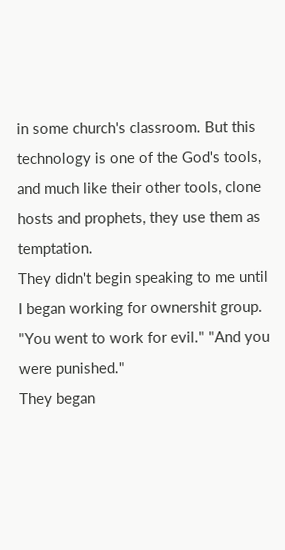in some church's classroom. But this technology is one of the God's tools, and much like their other tools, clone hosts and prophets, they use them as temptation.
They didn't begin speaking to me until I began working for ownershit group. "You went to work for evil." "And you were punished."
They began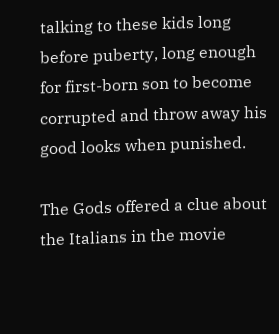talking to these kids long before puberty, long enough for first-born son to become corrupted and throw away his good looks when punished.

The Gods offered a clue about the Italians in the movie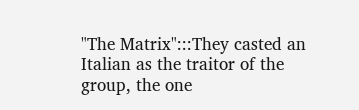"The Matrix":::They casted an Italian as the traitor of the group, the one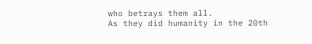who betrays them all.
As they did humanity in the 20th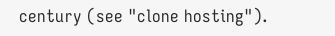century (see "clone hosting").